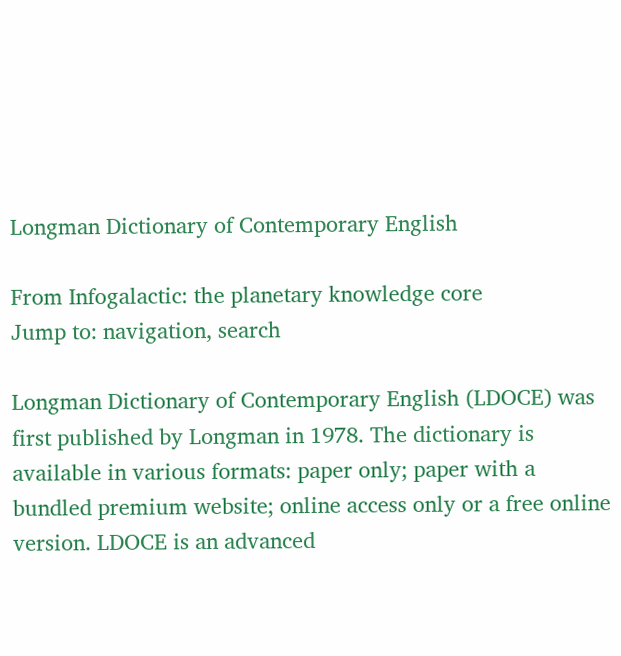Longman Dictionary of Contemporary English

From Infogalactic: the planetary knowledge core
Jump to: navigation, search

Longman Dictionary of Contemporary English (LDOCE) was first published by Longman in 1978. The dictionary is available in various formats: paper only; paper with a bundled premium website; online access only or a free online version. LDOCE is an advanced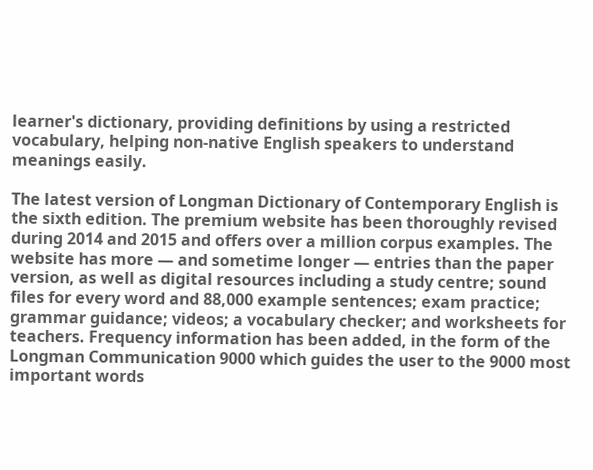learner's dictionary, providing definitions by using a restricted vocabulary, helping non-native English speakers to understand meanings easily.

The latest version of Longman Dictionary of Contemporary English is the sixth edition. The premium website has been thoroughly revised during 2014 and 2015 and offers over a million corpus examples. The website has more — and sometime longer — entries than the paper version, as well as digital resources including a study centre; sound files for every word and 88,000 example sentences; exam practice; grammar guidance; videos; a vocabulary checker; and worksheets for teachers. Frequency information has been added, in the form of the Longman Communication 9000 which guides the user to the 9000 most important words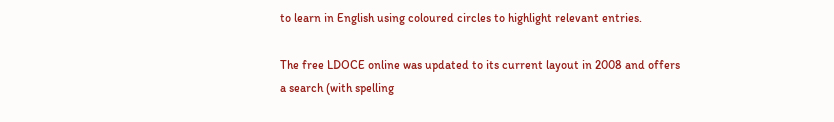to learn in English using coloured circles to highlight relevant entries.

The free LDOCE online was updated to its current layout in 2008 and offers a search (with spelling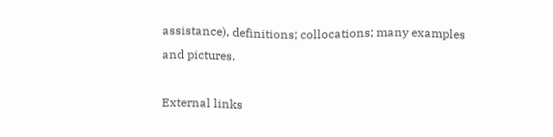assistance), definitions; collocations; many examples and pictures.

External links